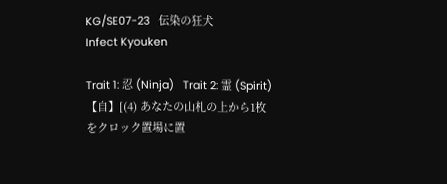KG/SE07-23   伝染の狂犬
Infect Kyouken

Trait 1: 忍 (Ninja)   Trait 2: 霊 (Spirit)
【自】[(4) あなたの山札の上から1枚をクロック置場に置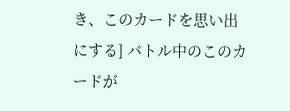き、このカードを思い出にする] バトル中のこのカードが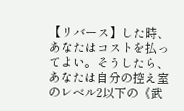【リバース】した時、あなたはコストを払ってよい。そうしたら、あなたは自分の控え室のレベル2以下の《武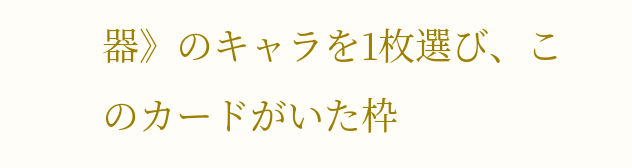器》のキャラを1枚選び、このカードがいた枠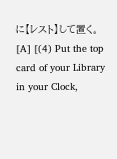に【レスト】して置く。
[A] [(4) Put the top card of your Library in your Clock,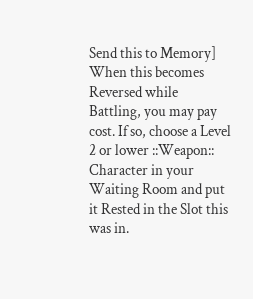Send this to Memory] When this becomes Reversed while Battling, you may pay cost. If so, choose a Level 2 or lower ::Weapon:: Character in your Waiting Room and put it Rested in the Slot this was in.